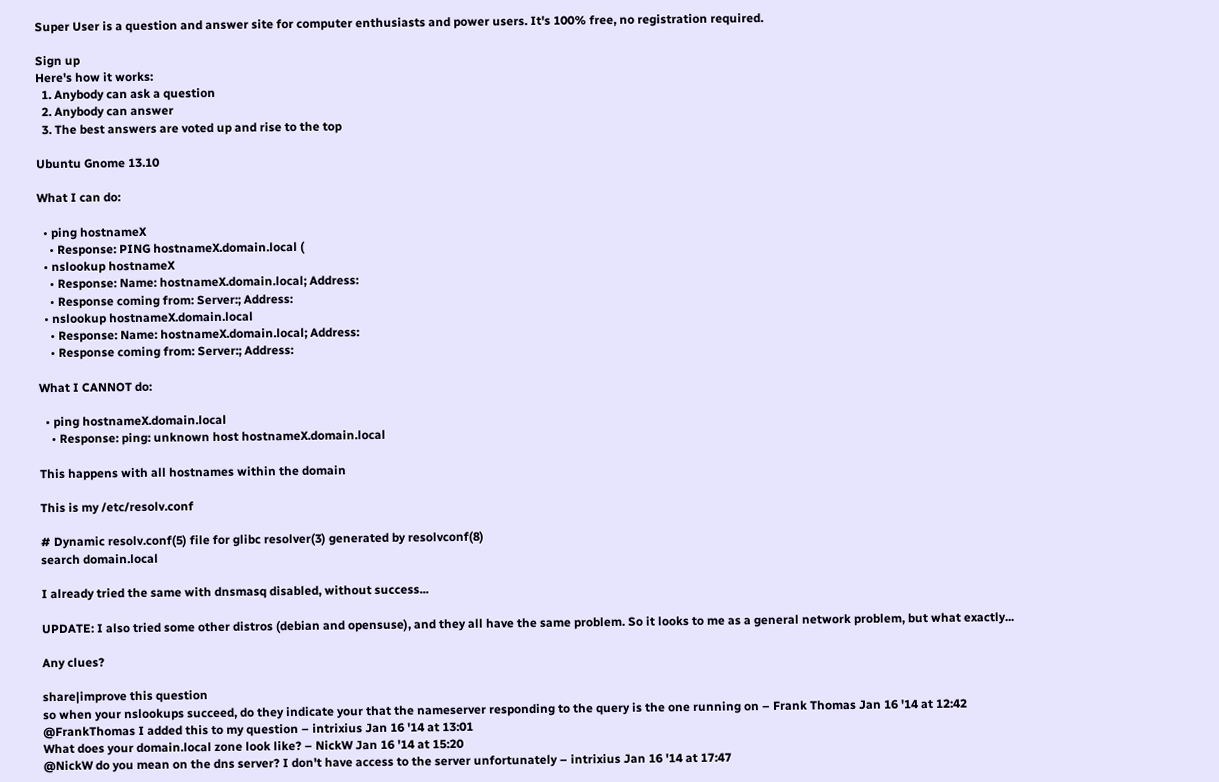Super User is a question and answer site for computer enthusiasts and power users. It's 100% free, no registration required.

Sign up
Here's how it works:
  1. Anybody can ask a question
  2. Anybody can answer
  3. The best answers are voted up and rise to the top

Ubuntu Gnome 13.10

What I can do:

  • ping hostnameX
    • Response: PING hostnameX.domain.local (
  • nslookup hostnameX
    • Response: Name: hostnameX.domain.local; Address:
    • Response coming from: Server:; Address:
  • nslookup hostnameX.domain.local
    • Response: Name: hostnameX.domain.local; Address:
    • Response coming from: Server:; Address:

What I CANNOT do:

  • ping hostnameX.domain.local
    • Response: ping: unknown host hostnameX.domain.local

This happens with all hostnames within the domain

This is my /etc/resolv.conf

# Dynamic resolv.conf(5) file for glibc resolver(3) generated by resolvconf(8)
search domain.local

I already tried the same with dnsmasq disabled, without success...

UPDATE: I also tried some other distros (debian and opensuse), and they all have the same problem. So it looks to me as a general network problem, but what exactly...

Any clues?

share|improve this question
so when your nslookups succeed, do they indicate your that the nameserver responding to the query is the one running on – Frank Thomas Jan 16 '14 at 12:42
@FrankThomas I added this to my question – intrixius Jan 16 '14 at 13:01
What does your domain.local zone look like? – NickW Jan 16 '14 at 15:20
@NickW do you mean on the dns server? I don't have access to the server unfortunately – intrixius Jan 16 '14 at 17:47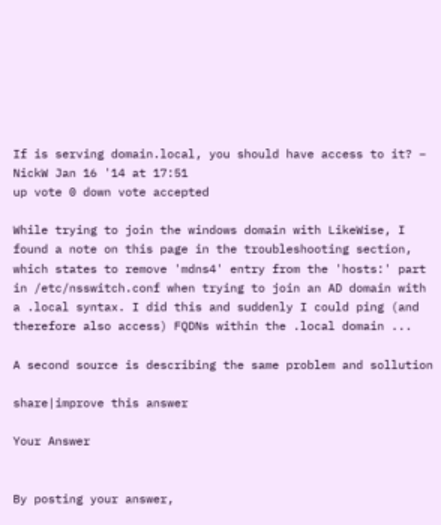If is serving domain.local, you should have access to it? – NickW Jan 16 '14 at 17:51
up vote 0 down vote accepted

While trying to join the windows domain with LikeWise, I found a note on this page in the troubleshooting section, which states to remove 'mdns4' entry from the 'hosts:' part in /etc/nsswitch.conf when trying to join an AD domain with a .local syntax. I did this and suddenly I could ping (and therefore also access) FQDNs within the .local domain ...

A second source is describing the same problem and sollution

share|improve this answer

Your Answer


By posting your answer,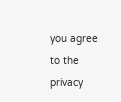you agree to the privacy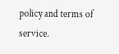policy and terms of service.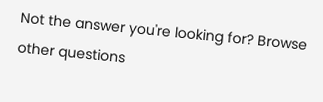Not the answer you're looking for? Browse other questions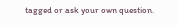tagged or ask your own question.